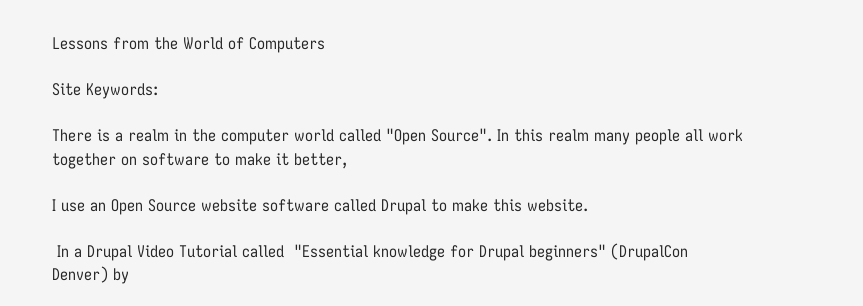Lessons from the World of Computers

Site Keywords:

There is a realm in the computer world called "Open Source". In this realm many people all work together on software to make it better,

I use an Open Source website software called Drupal to make this website.

 In a Drupal Video Tutorial called  "Essential knowledge for Drupal beginners" (DrupalCon Denver) by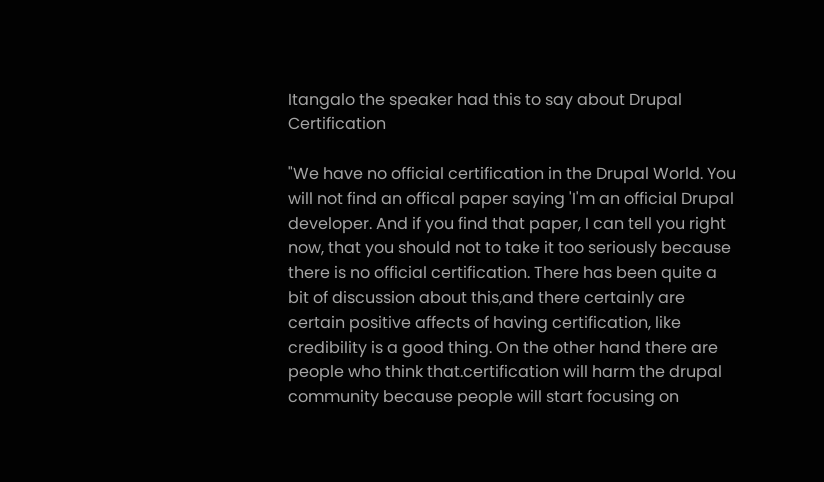Itangalo the speaker had this to say about Drupal Certification

"We have no official certification in the Drupal World. You will not find an offical paper saying 'I'm an official Drupal developer. And if you find that paper, I can tell you right now, that you should not to take it too seriously because there is no official certification. There has been quite a bit of discussion about this,and there certainly are certain positive affects of having certification, like credibility is a good thing. On the other hand there are people who think that.certification will harm the drupal community because people will start focusing on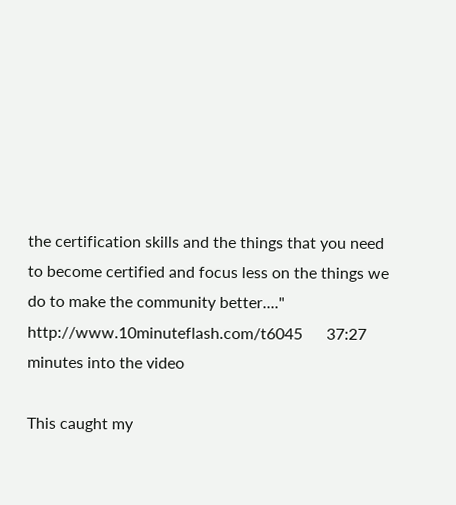the certification skills and the things that you need to become certified and focus less on the things we do to make the community better...."  http://www.10minuteflash.com/t6045      37:27 minutes into the video

This caught my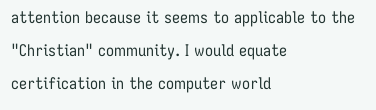attention because it seems to applicable to the "Christian" community. I would equate certification in the computer world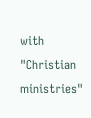with "Christian ministries"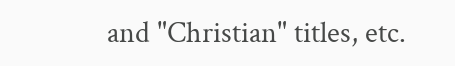and "Christian" titles, etc.